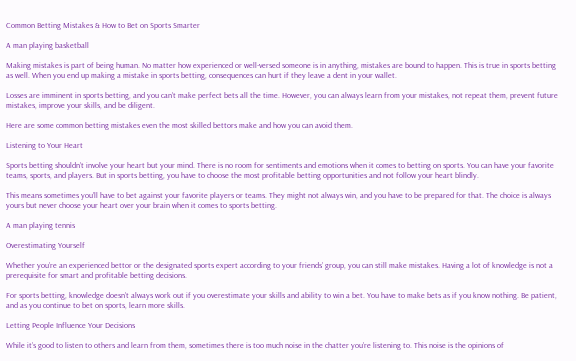Common Betting Mistakes & How to Bet on Sports Smarter

A man playing basketball

Making mistakes is part of being human. No matter how experienced or well-versed someone is in anything, mistakes are bound to happen. This is true in sports betting as well. When you end up making a mistake in sports betting, consequences can hurt if they leave a dent in your wallet.

Losses are imminent in sports betting, and you can’t make perfect bets all the time. However, you can always learn from your mistakes, not repeat them, prevent future mistakes, improve your skills, and be diligent.

Here are some common betting mistakes even the most skilled bettors make and how you can avoid them.

Listening to Your Heart

Sports betting shouldn’t involve your heart but your mind. There is no room for sentiments and emotions when it comes to betting on sports. You can have your favorite teams, sports, and players. But in sports betting, you have to choose the most profitable betting opportunities and not follow your heart blindly.

This means sometimes you’ll have to bet against your favorite players or teams. They might not always win, and you have to be prepared for that. The choice is always yours but never choose your heart over your brain when it comes to sports betting.

A man playing tennis

Overestimating Yourself

Whether you’re an experienced bettor or the designated sports expert according to your friends’ group, you can still make mistakes. Having a lot of knowledge is not a prerequisite for smart and profitable betting decisions.

For sports betting, knowledge doesn’t always work out if you overestimate your skills and ability to win a bet. You have to make bets as if you know nothing. Be patient, and as you continue to bet on sports, learn more skills.

Letting People Influence Your Decisions

While it’s good to listen to others and learn from them, sometimes there is too much noise in the chatter you’re listening to. This noise is the opinions of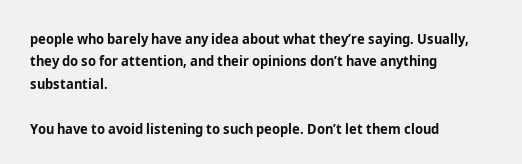people who barely have any idea about what they’re saying. Usually, they do so for attention, and their opinions don’t have anything substantial.

You have to avoid listening to such people. Don’t let them cloud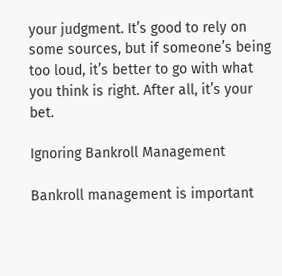your judgment. It’s good to rely on some sources, but if someone’s being too loud, it’s better to go with what you think is right. After all, it’s your bet.

Ignoring Bankroll Management

Bankroll management is important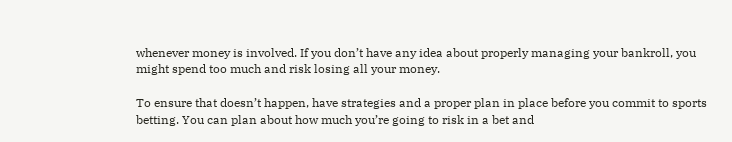whenever money is involved. If you don’t have any idea about properly managing your bankroll, you might spend too much and risk losing all your money.

To ensure that doesn’t happen, have strategies and a proper plan in place before you commit to sports betting. You can plan about how much you’re going to risk in a bet and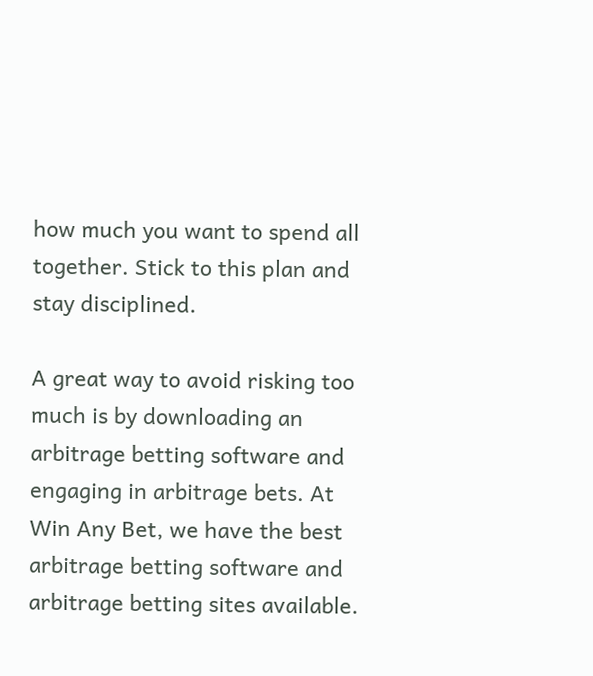how much you want to spend all together. Stick to this plan and stay disciplined.

A great way to avoid risking too much is by downloading an arbitrage betting software and engaging in arbitrage bets. At Win Any Bet, we have the best arbitrage betting software and arbitrage betting sites available.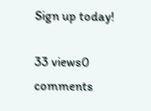Sign up today!

33 views0 comments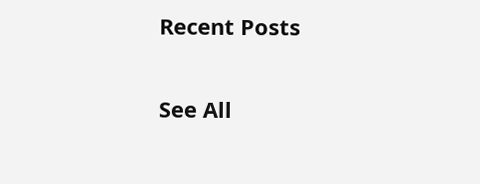Recent Posts

See All